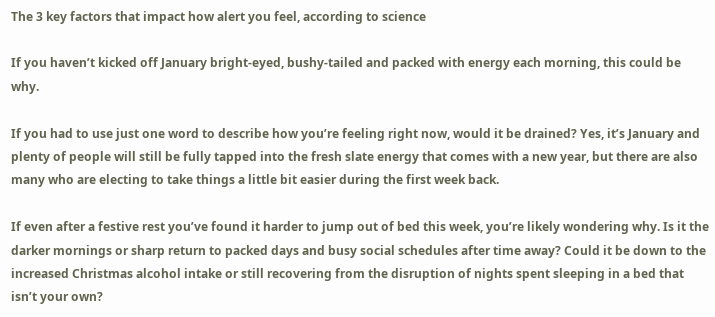The 3 key factors that impact how alert you feel, according to science

If you haven’t kicked off January bright-eyed, bushy-tailed and packed with energy each morning, this could be why.

If you had to use just one word to describe how you’re feeling right now, would it be drained? Yes, it’s January and plenty of people will still be fully tapped into the fresh slate energy that comes with a new year, but there are also many who are electing to take things a little bit easier during the first week back.

If even after a festive rest you’ve found it harder to jump out of bed this week, you’re likely wondering why. Is it the darker mornings or sharp return to packed days and busy social schedules after time away? Could it be down to the increased Christmas alcohol intake or still recovering from the disruption of nights spent sleeping in a bed that isn’t your own?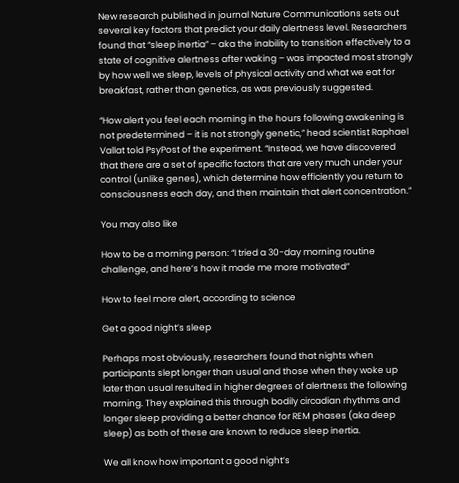New research published in journal Nature Communications sets out several key factors that predict your daily alertness level. Researchers found that “sleep inertia” – aka the inability to transition effectively to a state of cognitive alertness after waking – was impacted most strongly by how well we sleep, levels of physical activity and what we eat for breakfast, rather than genetics, as was previously suggested.

“How alert you feel each morning in the hours following awakening is not predetermined – it is not strongly genetic,” head scientist Raphael Vallat told PsyPost of the experiment. “Instead, we have discovered that there are a set of specific factors that are very much under your control (unlike genes), which determine how efficiently you return to consciousness each day, and then maintain that alert concentration.”

You may also like

How to be a morning person: “I tried a 30-day morning routine challenge, and here’s how it made me more motivated”

How to feel more alert, according to science

Get a good night’s sleep

Perhaps most obviously, researchers found that nights when participants slept longer than usual and those when they woke up later than usual resulted in higher degrees of alertness the following morning. They explained this through bodily circadian rhythms and longer sleep providing a better chance for REM phases (aka deep sleep) as both of these are known to reduce sleep inertia.

We all know how important a good night’s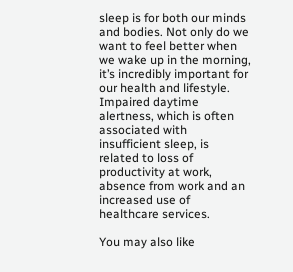sleep is for both our minds and bodies. Not only do we want to feel better when we wake up in the morning, it’s incredibly important for our health and lifestyle. Impaired daytime alertness, which is often associated with insufficient sleep, is related to loss of productivity at work, absence from work and an increased use of healthcare services.

You may also like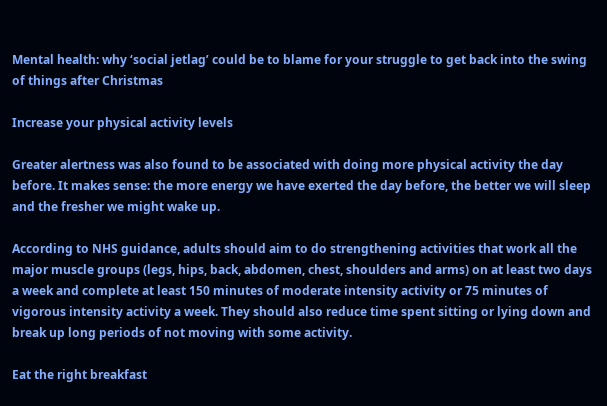Mental health: why ‘social jetlag’ could be to blame for your struggle to get back into the swing of things after Christmas

Increase your physical activity levels

Greater alertness was also found to be associated with doing more physical activity the day before. It makes sense: the more energy we have exerted the day before, the better we will sleep and the fresher we might wake up.

According to NHS guidance, adults should aim to do strengthening activities that work all the major muscle groups (legs, hips, back, abdomen, chest, shoulders and arms) on at least two days a week and complete at least 150 minutes of moderate intensity activity or 75 minutes of vigorous intensity activity a week. They should also reduce time spent sitting or lying down and break up long periods of not moving with some activity.

Eat the right breakfast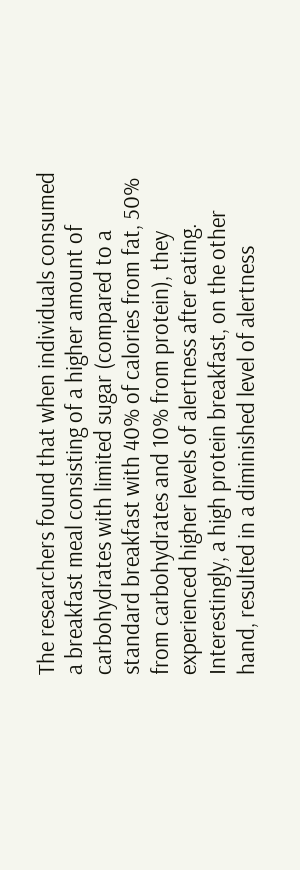The researchers found that when individuals consumed a breakfast meal consisting of a higher amount of carbohydrates with limited sugar (compared to a standard breakfast with 40% of calories from fat, 50% from carbohydrates and 10% from protein), they experienced higher levels of alertness after eating. Interestingly, a high protein breakfast, on the other hand, resulted in a diminished level of alertness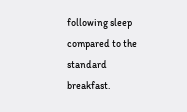following sleep compared to the standard breakfast.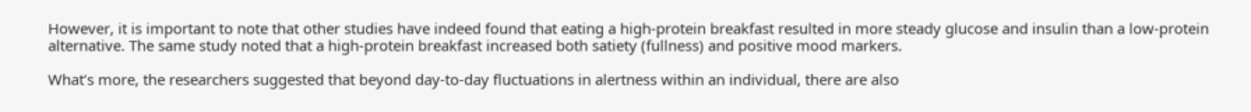However, it is important to note that other studies have indeed found that eating a high-protein breakfast resulted in more steady glucose and insulin than a low-protein alternative. The same study noted that a high-protein breakfast increased both satiety (fullness) and positive mood markers.

What’s more, the researchers suggested that beyond day-to-day fluctuations in alertness within an individual, there are also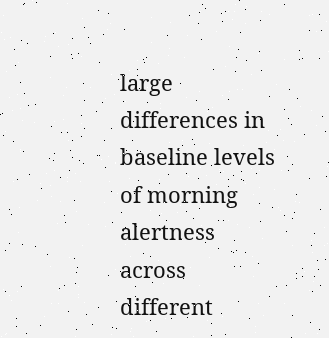large differences in baseline levels of morning alertness across different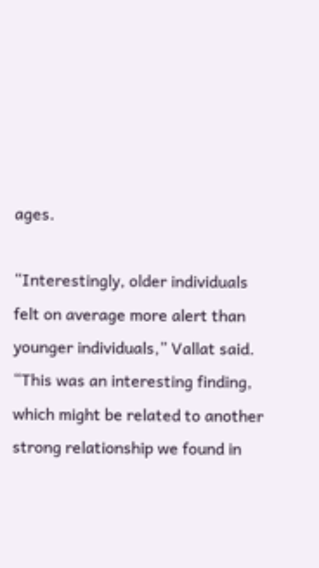ages.

“Interestingly, older individuals felt on average more alert than younger individuals,” Vallat said. “This was an interesting finding, which might be related to another strong relationship we found in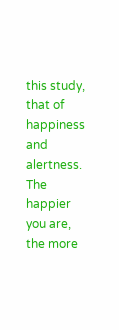this study, that of happiness and alertness. The happier you are, the more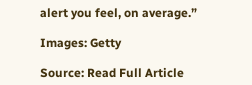alert you feel, on average.”

Images: Getty

Source: Read Full Article